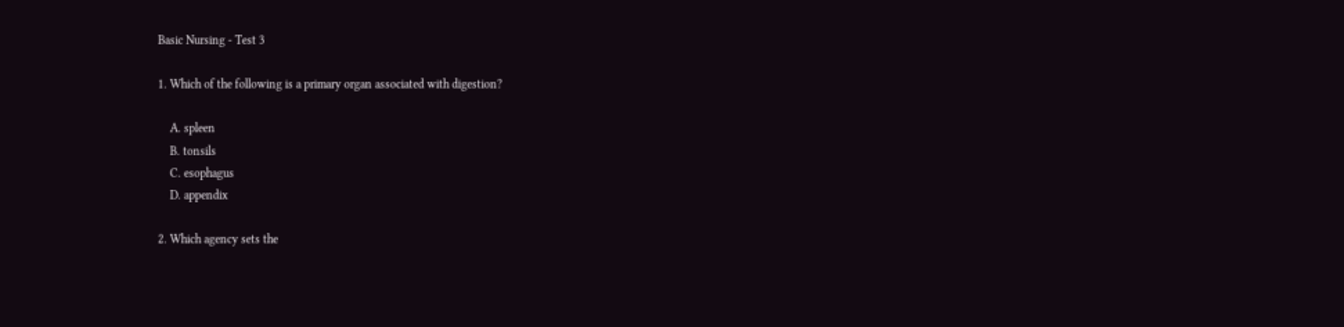Basic Nursing - Test 3

1. Which of the following is a primary organ associated with digestion?

    A. spleen
    B. tonsils
    C. esophagus
    D. appendix

2. Which agency sets the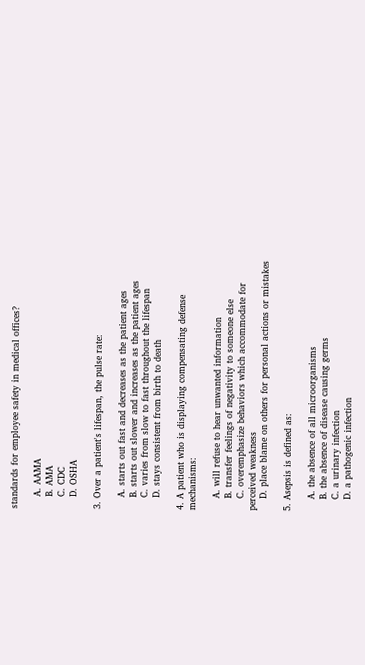standards for employee safety in medical offices?

    A. AAMA
    B. AMA
    C. CDC
    D. OSHA

3. Over a patient's lifespan, the pulse rate:

    A. starts out fast and decreases as the patient ages
    B. starts out slower and increases as the patient ages
    C. varies from slow to fast throughout the lifespan
    D. stays consistent from birth to death

4. A patient who is displaying compensating defense mechanisms:

    A. will refuse to hear unwanted information
    B. transfer feelings of negativity to someone else
    C. overemphasize behaviors which accommodate for perceived weakness
    D. place blame on others for personal actions or mistakes

5. Asepsis is defined as:

    A. the absence of all microorganisms
    B. the absence of disease causing germs
    C. a urinary infection
    D. a pathogenic infection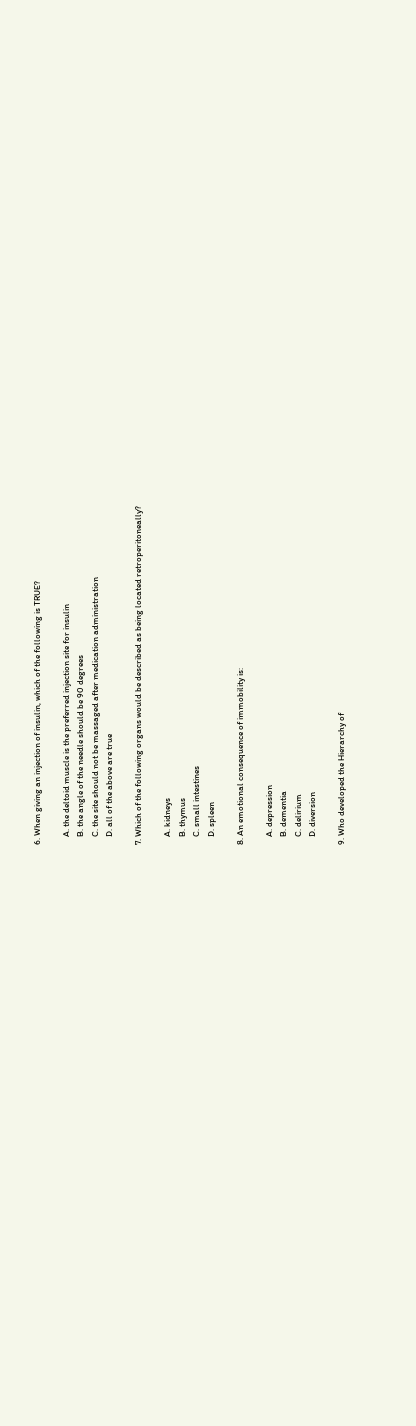6. When giving an injection of insulin, which of the following is TRUE?

    A. the deltoid muscle is the preferred injection site for insulin
    B. the angle of the needle should be 90 degrees
    C. the site should not be massaged after medication administration
    D. all of the above are true

7. Which of the following organs would be described as being located retroperitoneally?

    A. kidneys
    B. thymus
    C. small intestines
    D. spleen

8. An emotional consequence of immobility is:

    A. depression
    B. dementia
    C. delirium
    D. diversion

9. Who developed the Hierarchy of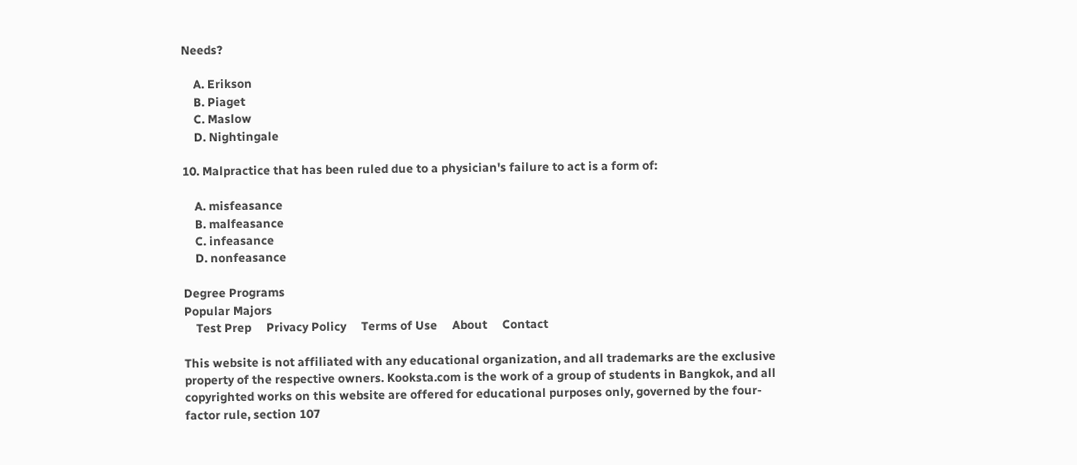Needs?

    A. Erikson
    B. Piaget
    C. Maslow
    D. Nightingale

10. Malpractice that has been ruled due to a physician's failure to act is a form of:

    A. misfeasance
    B. malfeasance
    C. infeasance
    D. nonfeasance

Degree Programs
Popular Majors
    Test Prep     Privacy Policy     Terms of Use     About     Contact

This website is not affiliated with any educational organization, and all trademarks are the exclusive property of the respective owners. Kooksta.com is the work of a group of students in Bangkok, and all copyrighted works on this website are offered for educational purposes only, governed by the four-factor rule, section 107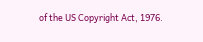of the US Copyright Act, 1976.